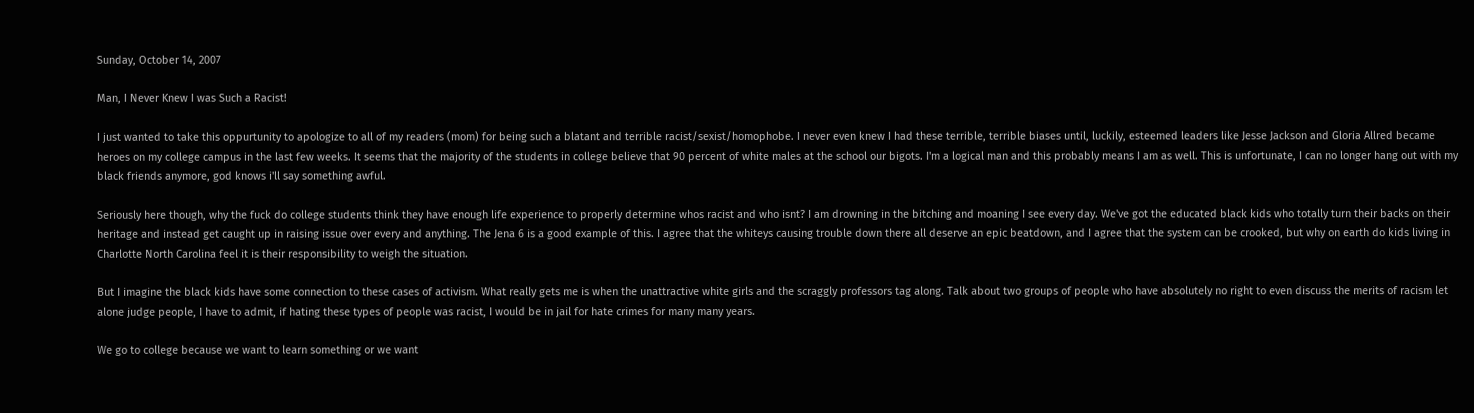Sunday, October 14, 2007

Man, I Never Knew I was Such a Racist!

I just wanted to take this oppurtunity to apologize to all of my readers (mom) for being such a blatant and terrible racist/sexist/homophobe. I never even knew I had these terrible, terrible biases until, luckily, esteemed leaders like Jesse Jackson and Gloria Allred became heroes on my college campus in the last few weeks. It seems that the majority of the students in college believe that 90 percent of white males at the school our bigots. I'm a logical man and this probably means I am as well. This is unfortunate, I can no longer hang out with my black friends anymore, god knows i'll say something awful.

Seriously here though, why the fuck do college students think they have enough life experience to properly determine whos racist and who isnt? I am drowning in the bitching and moaning I see every day. We've got the educated black kids who totally turn their backs on their heritage and instead get caught up in raising issue over every and anything. The Jena 6 is a good example of this. I agree that the whiteys causing trouble down there all deserve an epic beatdown, and I agree that the system can be crooked, but why on earth do kids living in Charlotte North Carolina feel it is their responsibility to weigh the situation.

But I imagine the black kids have some connection to these cases of activism. What really gets me is when the unattractive white girls and the scraggly professors tag along. Talk about two groups of people who have absolutely no right to even discuss the merits of racism let alone judge people, I have to admit, if hating these types of people was racist, I would be in jail for hate crimes for many many years.

We go to college because we want to learn something or we want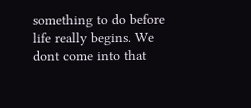something to do before life really begins. We dont come into that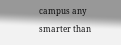campus any smarter than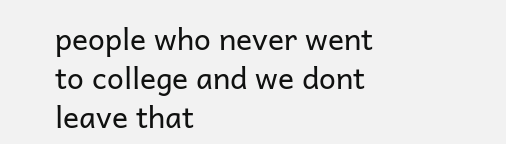people who never went to college and we dont leave that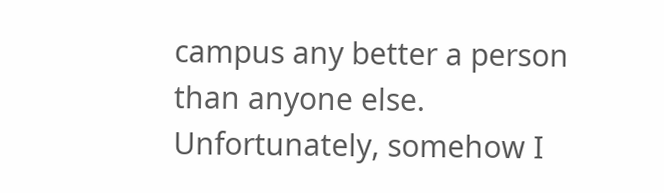campus any better a person than anyone else. Unfortunately, somehow I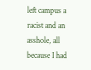left campus a racist and an asshole, all because I had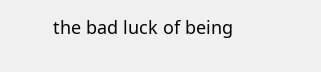the bad luck of being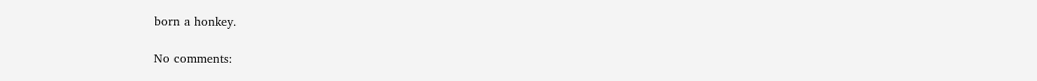born a honkey.

No comments: